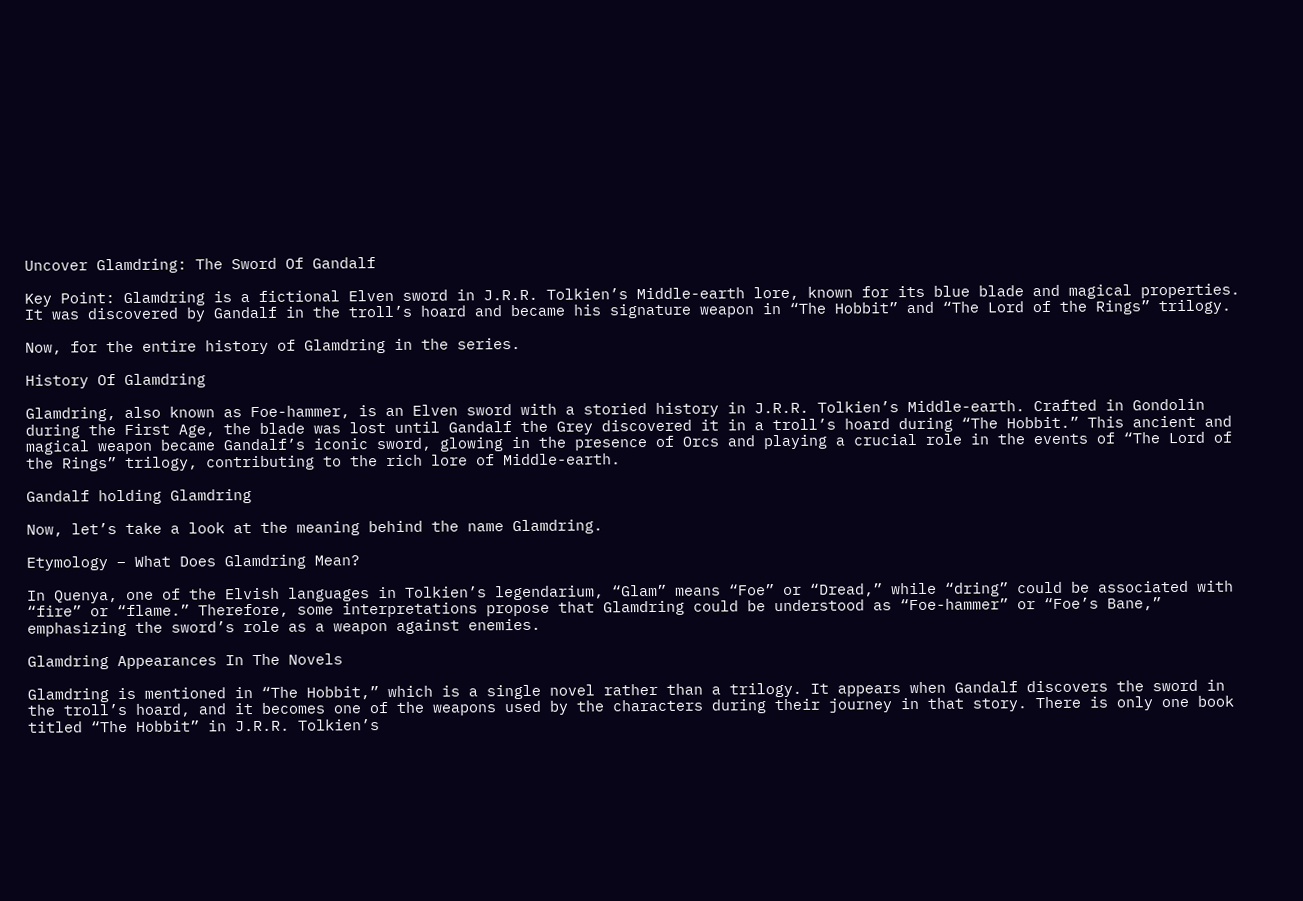Uncover Glamdring: The Sword Of Gandalf

Key Point: Glamdring is a fictional Elven sword in J.R.R. Tolkien’s Middle-earth lore, known for its blue blade and magical properties. It was discovered by Gandalf in the troll’s hoard and became his signature weapon in “The Hobbit” and “The Lord of the Rings” trilogy.

Now, for the entire history of Glamdring in the series.

History Of Glamdring

Glamdring, also known as Foe-hammer, is an Elven sword with a storied history in J.R.R. Tolkien’s Middle-earth. Crafted in Gondolin during the First Age, the blade was lost until Gandalf the Grey discovered it in a troll’s hoard during “The Hobbit.” This ancient and magical weapon became Gandalf’s iconic sword, glowing in the presence of Orcs and playing a crucial role in the events of “The Lord of the Rings” trilogy, contributing to the rich lore of Middle-earth.

Gandalf holding Glamdring

Now, let’s take a look at the meaning behind the name Glamdring.

Etymology – What Does Glamdring Mean?

In Quenya, one of the Elvish languages in Tolkien’s legendarium, “Glam” means “Foe” or “Dread,” while “dring” could be associated with “fire” or “flame.” Therefore, some interpretations propose that Glamdring could be understood as “Foe-hammer” or “Foe’s Bane,” emphasizing the sword’s role as a weapon against enemies.

Glamdring Appearances In The Novels

Glamdring is mentioned in “The Hobbit,” which is a single novel rather than a trilogy. It appears when Gandalf discovers the sword in the troll’s hoard, and it becomes one of the weapons used by the characters during their journey in that story. There is only one book titled “The Hobbit” in J.R.R. Tolkien’s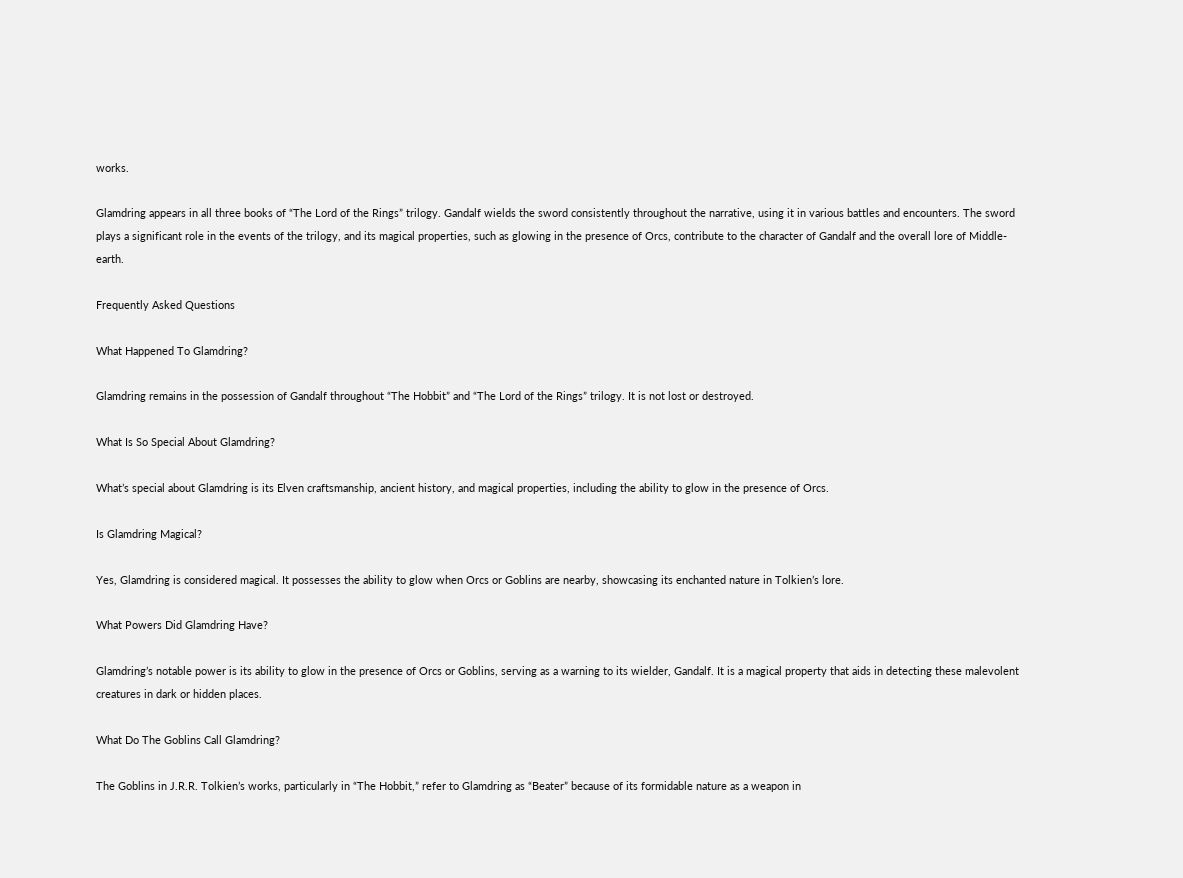works.

Glamdring appears in all three books of “The Lord of the Rings” trilogy. Gandalf wields the sword consistently throughout the narrative, using it in various battles and encounters. The sword plays a significant role in the events of the trilogy, and its magical properties, such as glowing in the presence of Orcs, contribute to the character of Gandalf and the overall lore of Middle-earth.

Frequently Asked Questions

What Happened To Glamdring?

Glamdring remains in the possession of Gandalf throughout “The Hobbit” and “The Lord of the Rings” trilogy. It is not lost or destroyed.

What Is So Special About Glamdring?

What’s special about Glamdring is its Elven craftsmanship, ancient history, and magical properties, including the ability to glow in the presence of Orcs.

Is Glamdring Magical?

Yes, Glamdring is considered magical. It possesses the ability to glow when Orcs or Goblins are nearby, showcasing its enchanted nature in Tolkien’s lore.

What Powers Did Glamdring Have?

Glamdring’s notable power is its ability to glow in the presence of Orcs or Goblins, serving as a warning to its wielder, Gandalf. It is a magical property that aids in detecting these malevolent creatures in dark or hidden places.

What Do The Goblins Call Glamdring?

The Goblins in J.R.R. Tolkien’s works, particularly in “The Hobbit,” refer to Glamdring as “Beater” because of its formidable nature as a weapon in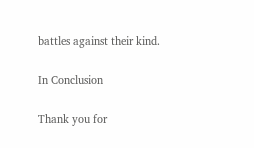battles against their kind.

In Conclusion

Thank you for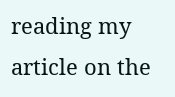reading my article on the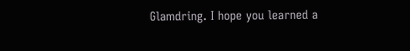Glamdring. I hope you learned a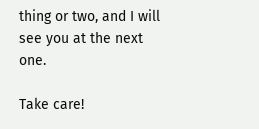thing or two, and I will see you at the next one.

Take care!